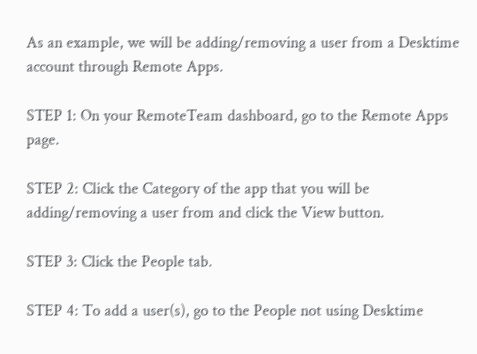As an example, we will be adding/removing a user from a Desktime account through Remote Apps.

STEP 1: On your RemoteTeam dashboard, go to the Remote Apps page.

STEP 2: Click the Category of the app that you will be adding/removing a user from and click the View button.

STEP 3: Click the People tab.

STEP 4: To add a user(s), go to the People not using Desktime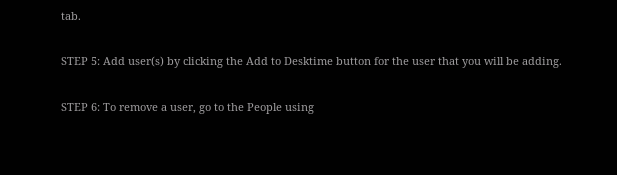tab.

STEP 5: Add user(s) by clicking the Add to Desktime button for the user that you will be adding.

STEP 6: To remove a user, go to the People using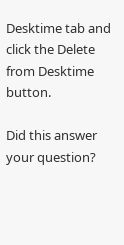Desktime tab and click the Delete from Desktime button.

Did this answer your question?